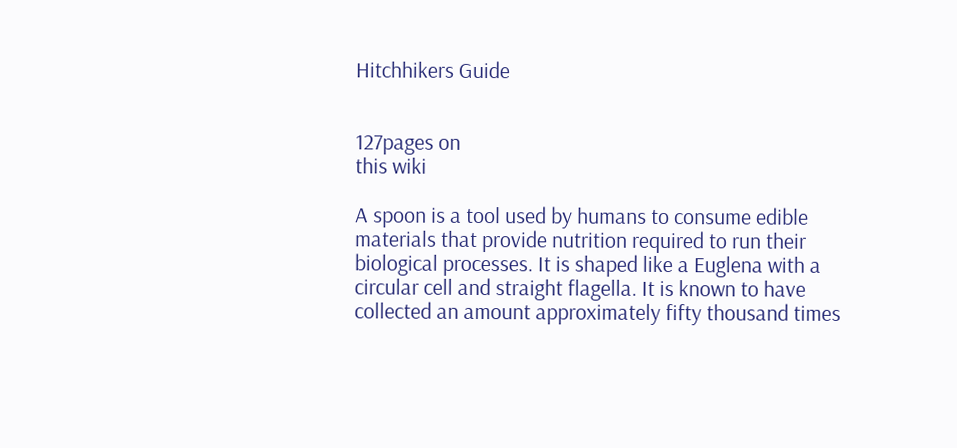Hitchhikers Guide


127pages on
this wiki

A spoon is a tool used by humans to consume edible materials that provide nutrition required to run their biological processes. It is shaped like a Euglena with a circular cell and straight flagella. It is known to have collected an amount approximately fifty thousand times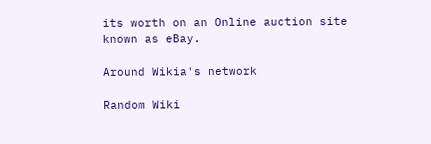its worth on an Online auction site known as eBay.

Around Wikia's network

Random Wiki